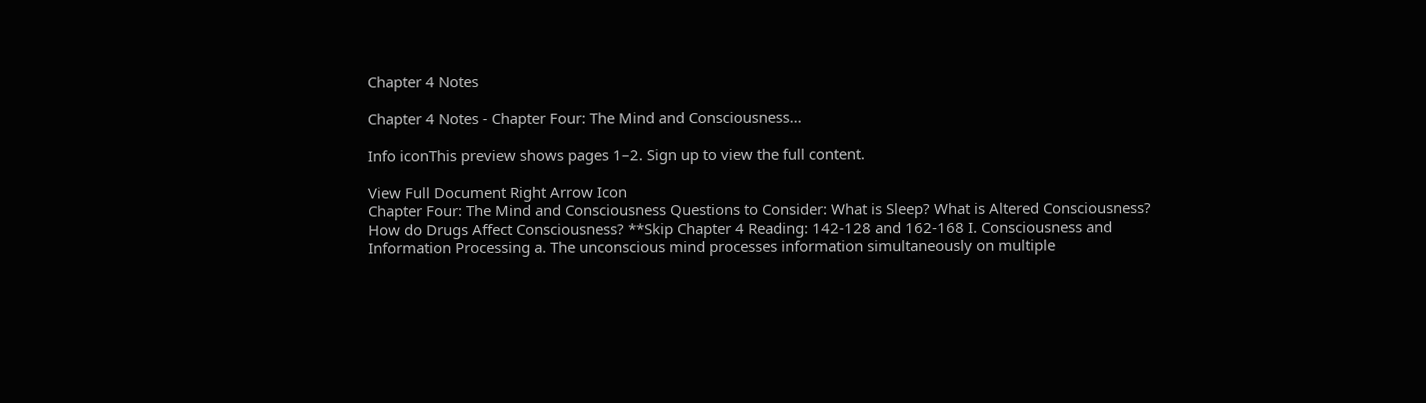Chapter 4 Notes

Chapter 4 Notes - Chapter Four: The Mind and Consciousness...

Info iconThis preview shows pages 1–2. Sign up to view the full content.

View Full Document Right Arrow Icon
Chapter Four: The Mind and Consciousness Questions to Consider: What is Sleep? What is Altered Consciousness? How do Drugs Affect Consciousness? **Skip Chapter 4 Reading: 142-128 and 162-168 I. Consciousness and Information Processing a. The unconscious mind processes information simultaneously on multiple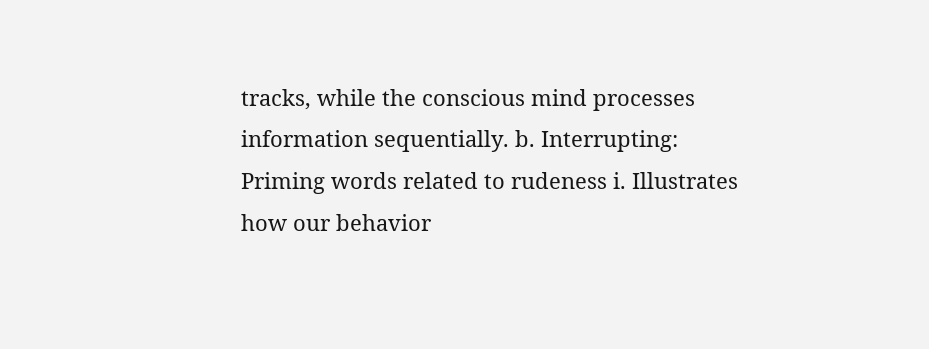tracks, while the conscious mind processes information sequentially. b. Interrupting: Priming words related to rudeness i. Illustrates how our behavior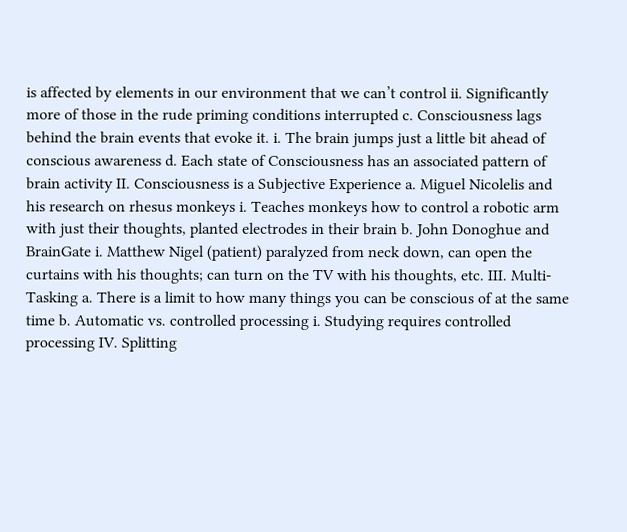is affected by elements in our environment that we can’t control ii. Significantly more of those in the rude priming conditions interrupted c. Consciousness lags behind the brain events that evoke it. i. The brain jumps just a little bit ahead of conscious awareness d. Each state of Consciousness has an associated pattern of brain activity II. Consciousness is a Subjective Experience a. Miguel Nicolelis and his research on rhesus monkeys i. Teaches monkeys how to control a robotic arm with just their thoughts, planted electrodes in their brain b. John Donoghue and BrainGate i. Matthew Nigel (patient) paralyzed from neck down, can open the curtains with his thoughts; can turn on the TV with his thoughts, etc. III. Multi-Tasking a. There is a limit to how many things you can be conscious of at the same time b. Automatic vs. controlled processing i. Studying requires controlled processing IV. Splitting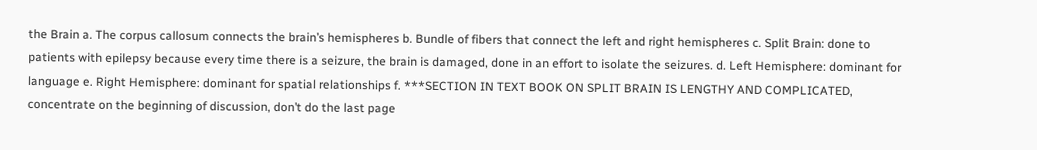the Brain a. The corpus callosum connects the brain’s hemispheres b. Bundle of fibers that connect the left and right hemispheres c. Split Brain: done to patients with epilepsy because every time there is a seizure, the brain is damaged, done in an effort to isolate the seizures. d. Left Hemisphere: dominant for language e. Right Hemisphere: dominant for spatial relationships f. ***SECTION IN TEXT BOOK ON SPLIT BRAIN IS LENGTHY AND COMPLICATED, concentrate on the beginning of discussion, don’t do the last page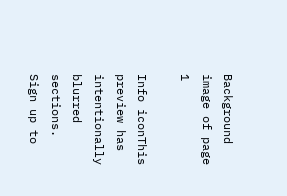Background image of page 1

Info iconThis preview has intentionally blurred sections. Sign up to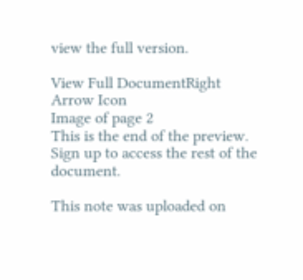view the full version.

View Full DocumentRight Arrow Icon
Image of page 2
This is the end of the preview. Sign up to access the rest of the document.

This note was uploaded on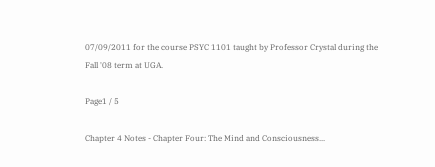07/09/2011 for the course PSYC 1101 taught by Professor Crystal during the Fall '08 term at UGA.

Page1 / 5

Chapter 4 Notes - Chapter Four: The Mind and Consciousness...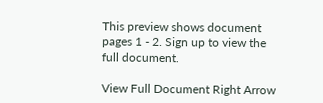This preview shows document pages 1 - 2. Sign up to view the full document.

View Full Document Right Arrow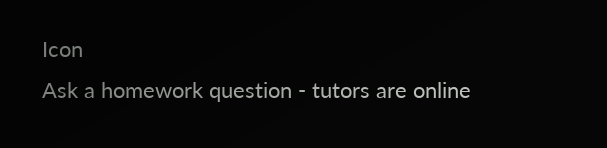Icon
Ask a homework question - tutors are online